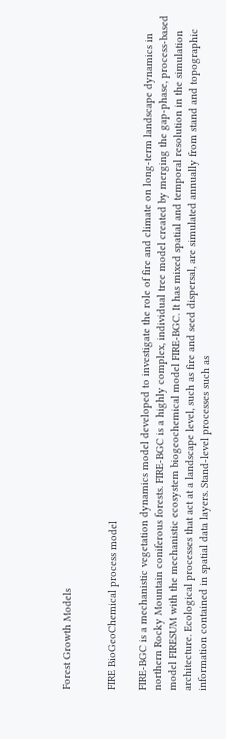Forest Growth Models


FIRE BioGeoChemical process model

FIRE-BGC is a mechanistic vegetation dynamics model developed to investigate the role of fire and climate on long-term landscape dynamics in northern Rocky Mountain coniferous forests. FIRE-BGC is a highly complex, individual tree model created by merging the gap-phase, process-based model FIRESUM with the mechanistic ecosystem biogeochemical model FIRE-BGC. It has mixed spatial and temporal resolution in the simulation architecture. Ecological processes that act at a landscape level, such as fire and seed dispersal, are simulated annually from stand and topographic information contained in spatial data layers. Stand-level processes such as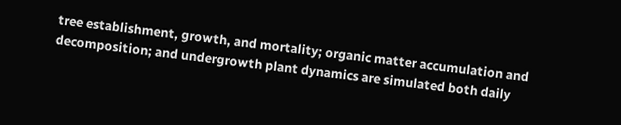tree establishment, growth, and mortality; organic matter accumulation and decomposition; and undergrowth plant dynamics are simulated both daily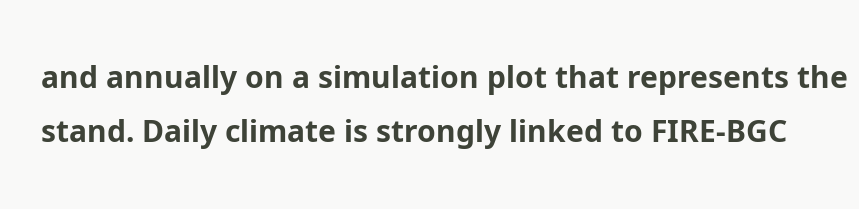and annually on a simulation plot that represents the stand. Daily climate is strongly linked to FIRE-BGC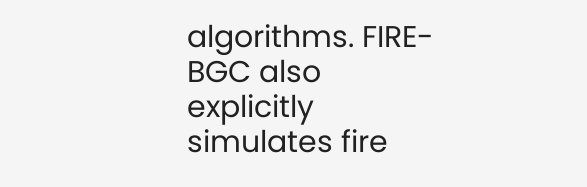algorithms. FIRE-BGC also explicitly simulates fire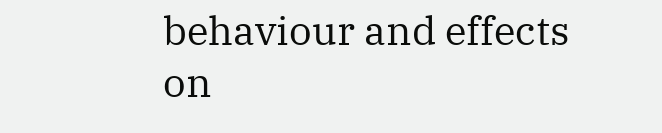behaviour and effects on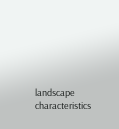landscape characteristics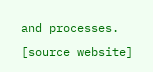and processes. [source website]